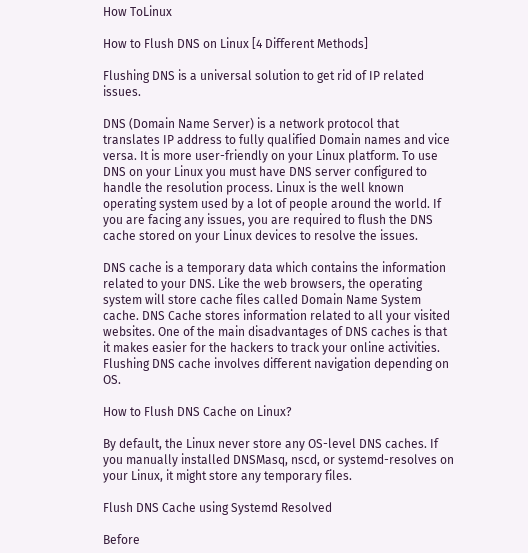How ToLinux

How to Flush DNS on Linux [4 Different Methods]

Flushing DNS is a universal solution to get rid of IP related issues.

DNS (Domain Name Server) is a network protocol that translates IP address to fully qualified Domain names and vice versa. It is more user-friendly on your Linux platform. To use DNS on your Linux you must have DNS server configured to handle the resolution process. Linux is the well known operating system used by a lot of people around the world. If you are facing any issues, you are required to flush the DNS cache stored on your Linux devices to resolve the issues.

DNS cache is a temporary data which contains the information related to your DNS. Like the web browsers, the operating system will store cache files called Domain Name System cache. DNS Cache stores information related to all your visited websites. One of the main disadvantages of DNS caches is that it makes easier for the hackers to track your online activities. Flushing DNS cache involves different navigation depending on OS.

How to Flush DNS Cache on Linux?

By default, the Linux never store any OS-level DNS caches. If you manually installed DNSMasq, nscd, or systemd-resolves on your Linux, it might store any temporary files.

Flush DNS Cache using Systemd Resolved

Before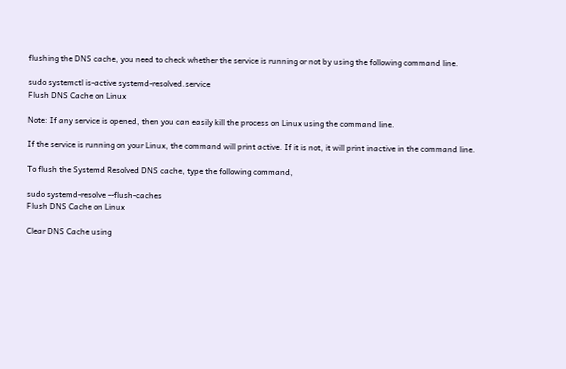flushing the DNS cache, you need to check whether the service is running or not by using the following command line.

sudo systemctl is-active systemd-resolved.service
Flush DNS Cache on Linux

Note: If any service is opened, then you can easily kill the process on Linux using the command line.

If the service is running on your Linux, the command will print active. If it is not, it will print inactive in the command line.

To flush the Systemd Resolved DNS cache, type the following command,

sudo systemd-resolve --flush-caches
Flush DNS Cache on Linux

Clear DNS Cache using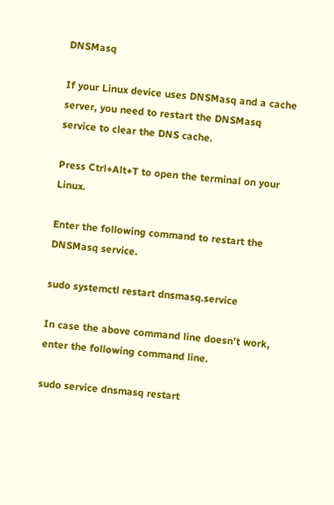DNSMasq

If your Linux device uses DNSMasq and a cache server, you need to restart the DNSMasq service to clear the DNS cache.

Press Ctrl+Alt+T to open the terminal on your Linux.

Enter the following command to restart the DNSMasq service.

sudo systemctl restart dnsmasq.service

In case the above command line doesn’t work, enter the following command line.

sudo service dnsmasq restart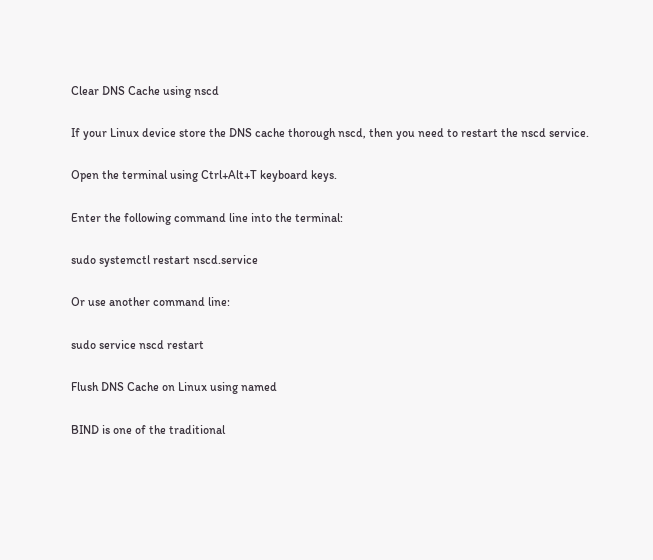Clear DNS Cache using nscd

If your Linux device store the DNS cache thorough nscd, then you need to restart the nscd service.

Open the terminal using Ctrl+Alt+T keyboard keys.

Enter the following command line into the terminal:

sudo systemctl restart nscd.service

Or use another command line:

sudo service nscd restart

Flush DNS Cache on Linux using named

BIND is one of the traditional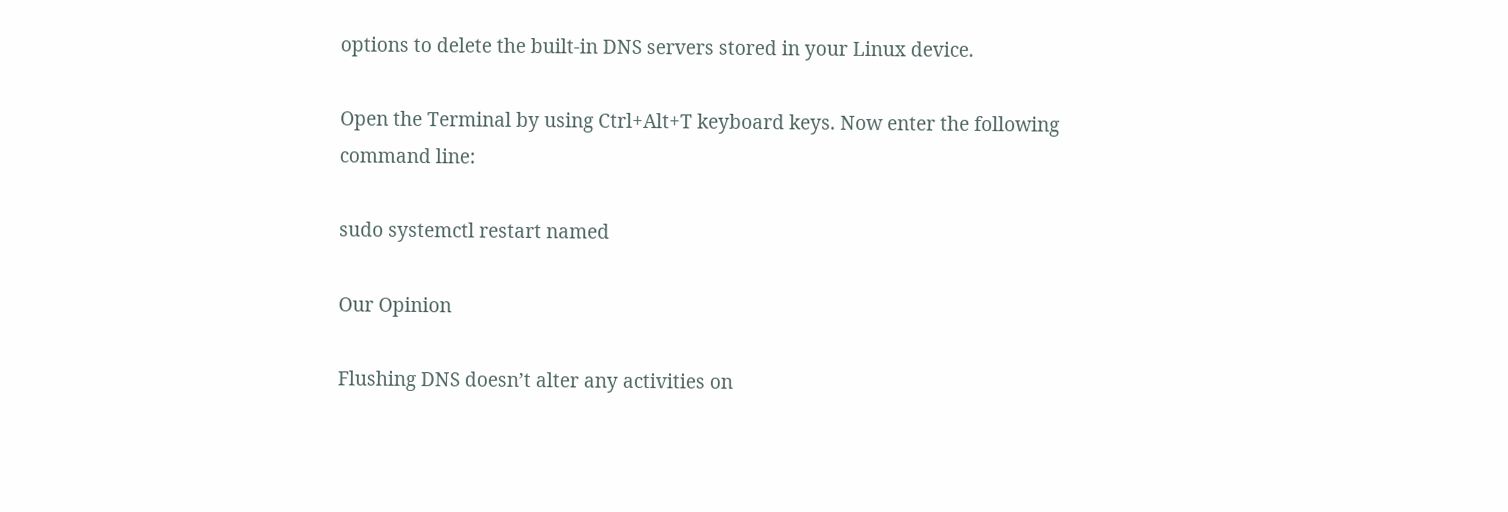options to delete the built-in DNS servers stored in your Linux device.

Open the Terminal by using Ctrl+Alt+T keyboard keys. Now enter the following command line:

sudo systemctl restart named

Our Opinion

Flushing DNS doesn’t alter any activities on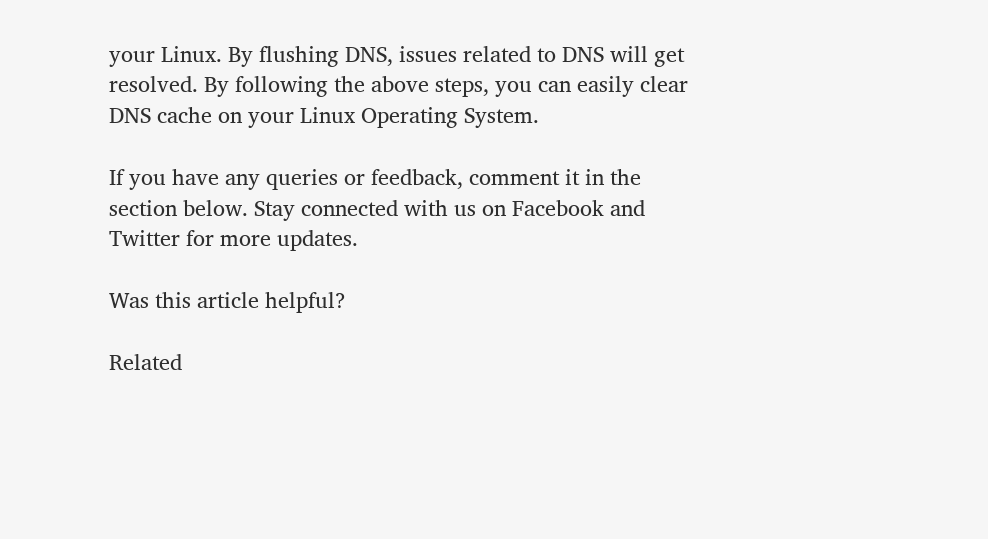your Linux. By flushing DNS, issues related to DNS will get resolved. By following the above steps, you can easily clear DNS cache on your Linux Operating System.

If you have any queries or feedback, comment it in the section below. Stay connected with us on Facebook and Twitter for more updates.

Was this article helpful?

Related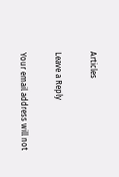Articles

Leave a Reply

Your email address will not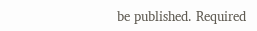be published. Required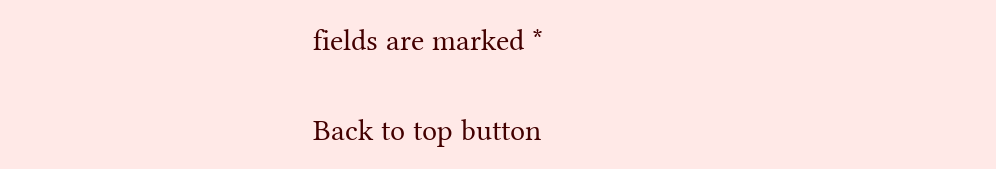fields are marked *

Back to top button